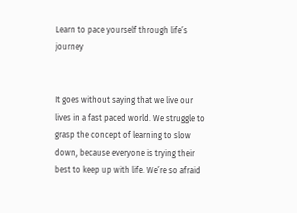Learn to pace yourself through life’s journey


It goes without saying that we live our lives in a fast paced world. We struggle to grasp the concept of learning to slow down, because everyone is trying their best to keep up with life. We’re so afraid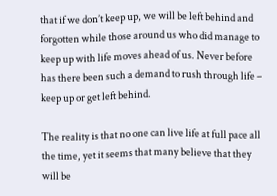that if we don’t keep up, we will be left behind and forgotten while those around us who did manage to keep up with life moves ahead of us. Never before has there been such a demand to rush through life – keep up or get left behind.

The reality is that no one can live life at full pace all the time, yet it seems that many believe that they will be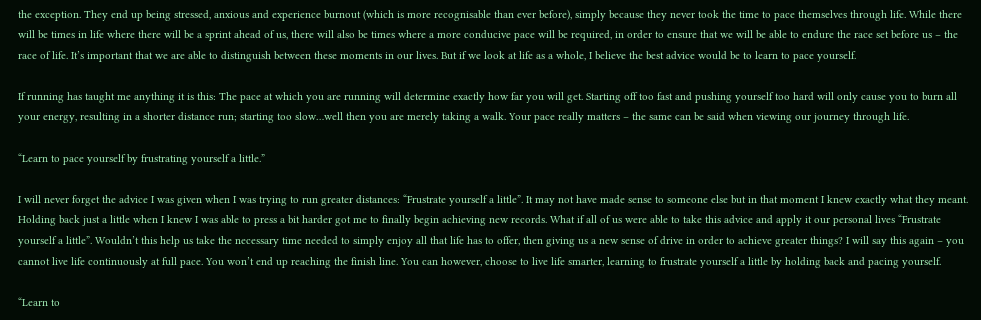the exception. They end up being stressed, anxious and experience burnout (which is more recognisable than ever before), simply because they never took the time to pace themselves through life. While there will be times in life where there will be a sprint ahead of us, there will also be times where a more conducive pace will be required, in order to ensure that we will be able to endure the race set before us – the race of life. It’s important that we are able to distinguish between these moments in our lives. But if we look at life as a whole, I believe the best advice would be to learn to pace yourself.

If running has taught me anything it is this: The pace at which you are running will determine exactly how far you will get. Starting off too fast and pushing yourself too hard will only cause you to burn all your energy, resulting in a shorter distance run; starting too slow…well then you are merely taking a walk. Your pace really matters – the same can be said when viewing our journey through life.

“Learn to pace yourself by frustrating yourself a little.”

I will never forget the advice I was given when I was trying to run greater distances: “Frustrate yourself a little”. It may not have made sense to someone else but in that moment I knew exactly what they meant. Holding back just a little when I knew I was able to press a bit harder got me to finally begin achieving new records. What if all of us were able to take this advice and apply it our personal lives “Frustrate yourself a little”. Wouldn’t this help us take the necessary time needed to simply enjoy all that life has to offer, then giving us a new sense of drive in order to achieve greater things? I will say this again – you cannot live life continuously at full pace. You won’t end up reaching the finish line. You can however, choose to live life smarter, learning to frustrate yourself a little by holding back and pacing yourself.

“Learn to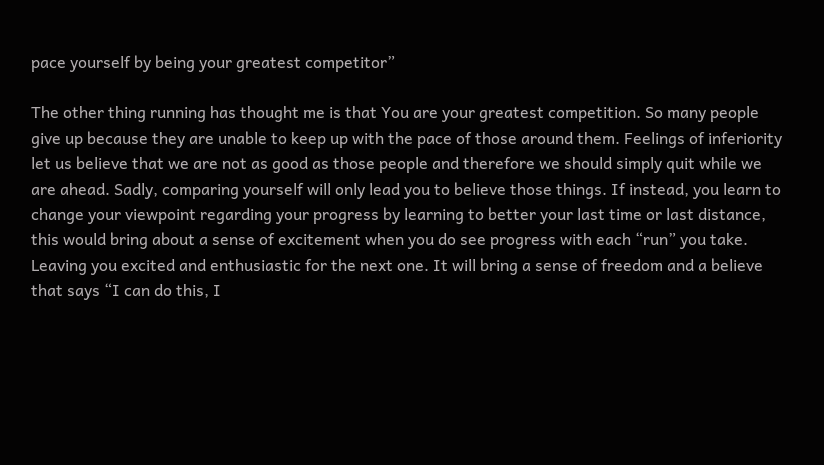pace yourself by being your greatest competitor”

The other thing running has thought me is that You are your greatest competition. So many people give up because they are unable to keep up with the pace of those around them. Feelings of inferiority let us believe that we are not as good as those people and therefore we should simply quit while we are ahead. Sadly, comparing yourself will only lead you to believe those things. If instead, you learn to change your viewpoint regarding your progress by learning to better your last time or last distance, this would bring about a sense of excitement when you do see progress with each “run” you take. Leaving you excited and enthusiastic for the next one. It will bring a sense of freedom and a believe that says “I can do this, I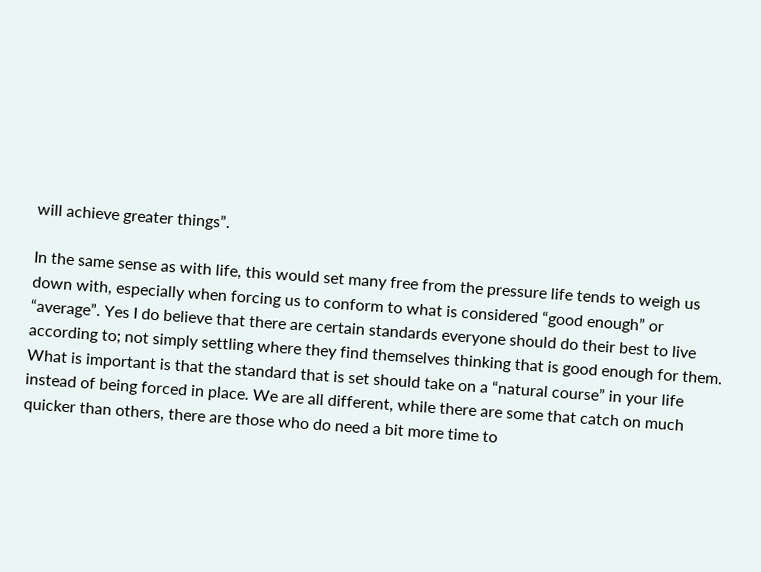will achieve greater things”.

In the same sense as with life, this would set many free from the pressure life tends to weigh us down with, especially when forcing us to conform to what is considered “good enough” or “average”. Yes I do believe that there are certain standards everyone should do their best to live according to; not simply settling where they find themselves thinking that is good enough for them. What is important is that the standard that is set should take on a “natural course” in your life instead of being forced in place. We are all different, while there are some that catch on much quicker than others, there are those who do need a bit more time to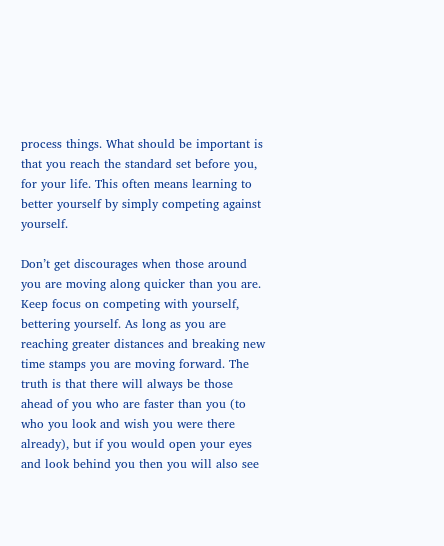process things. What should be important is that you reach the standard set before you, for your life. This often means learning to better yourself by simply competing against yourself.

Don’t get discourages when those around you are moving along quicker than you are. Keep focus on competing with yourself, bettering yourself. As long as you are reaching greater distances and breaking new time stamps you are moving forward. The truth is that there will always be those ahead of you who are faster than you (to who you look and wish you were there already), but if you would open your eyes and look behind you then you will also see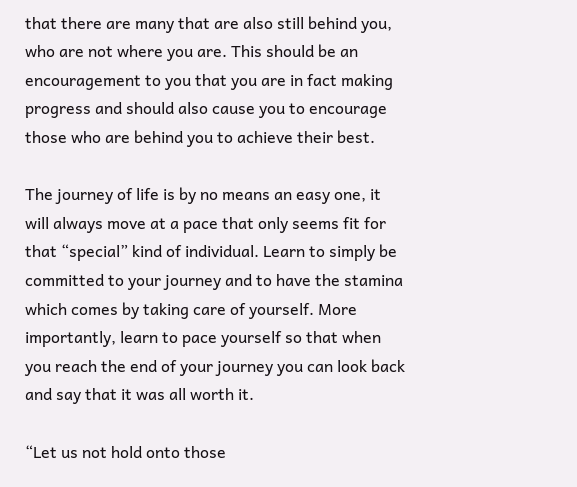that there are many that are also still behind you, who are not where you are. This should be an encouragement to you that you are in fact making progress and should also cause you to encourage those who are behind you to achieve their best.

The journey of life is by no means an easy one, it will always move at a pace that only seems fit for that “special” kind of individual. Learn to simply be committed to your journey and to have the stamina which comes by taking care of yourself. More importantly, learn to pace yourself so that when you reach the end of your journey you can look back and say that it was all worth it.

“Let us not hold onto those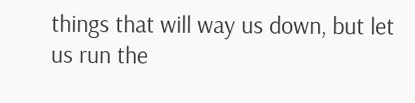things that will way us down, but let us run the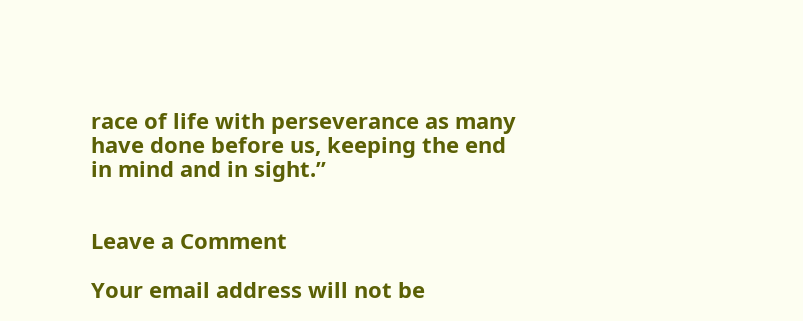race of life with perseverance as many have done before us, keeping the end in mind and in sight.”


Leave a Comment

Your email address will not be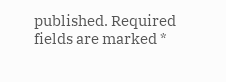published. Required fields are marked *